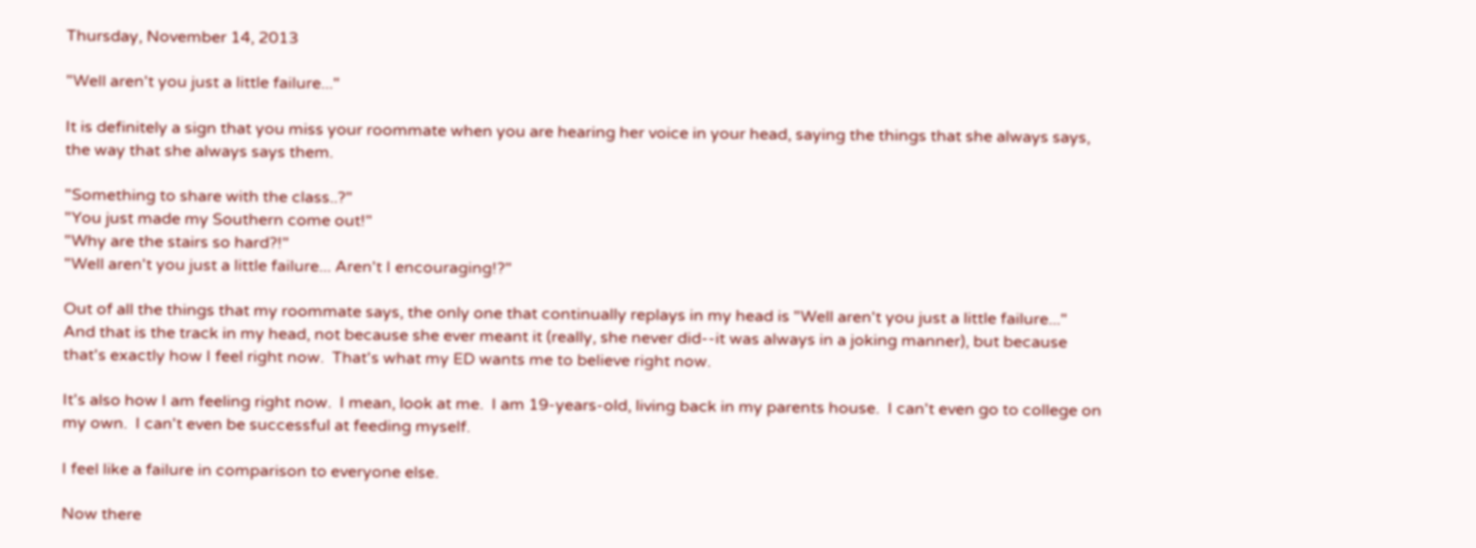Thursday, November 14, 2013

"Well aren't you just a little failure..."

It is definitely a sign that you miss your roommate when you are hearing her voice in your head, saying the things that she always says, the way that she always says them.

"Something to share with the class..?"
"You just made my Southern come out!"
"Why are the stairs so hard?!"
"Well aren't you just a little failure... Aren't I encouraging!?"

Out of all the things that my roommate says, the only one that continually replays in my head is "Well aren't you just a little failure..."  And that is the track in my head, not because she ever meant it (really, she never did--it was always in a joking manner), but because that's exactly how I feel right now.  That's what my ED wants me to believe right now.

It's also how I am feeling right now.  I mean, look at me.  I am 19-years-old, living back in my parents house.  I can't even go to college on my own.  I can't even be successful at feeding myself.

I feel like a failure in comparison to everyone else.

Now there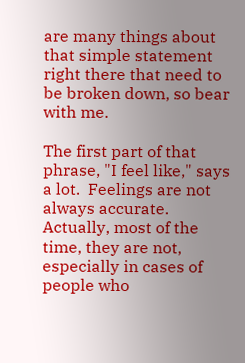are many things about that simple statement right there that need to be broken down, so bear with me.

The first part of that phrase, "I feel like," says a lot.  Feelings are not always accurate.  Actually, most of the time, they are not, especially in cases of people who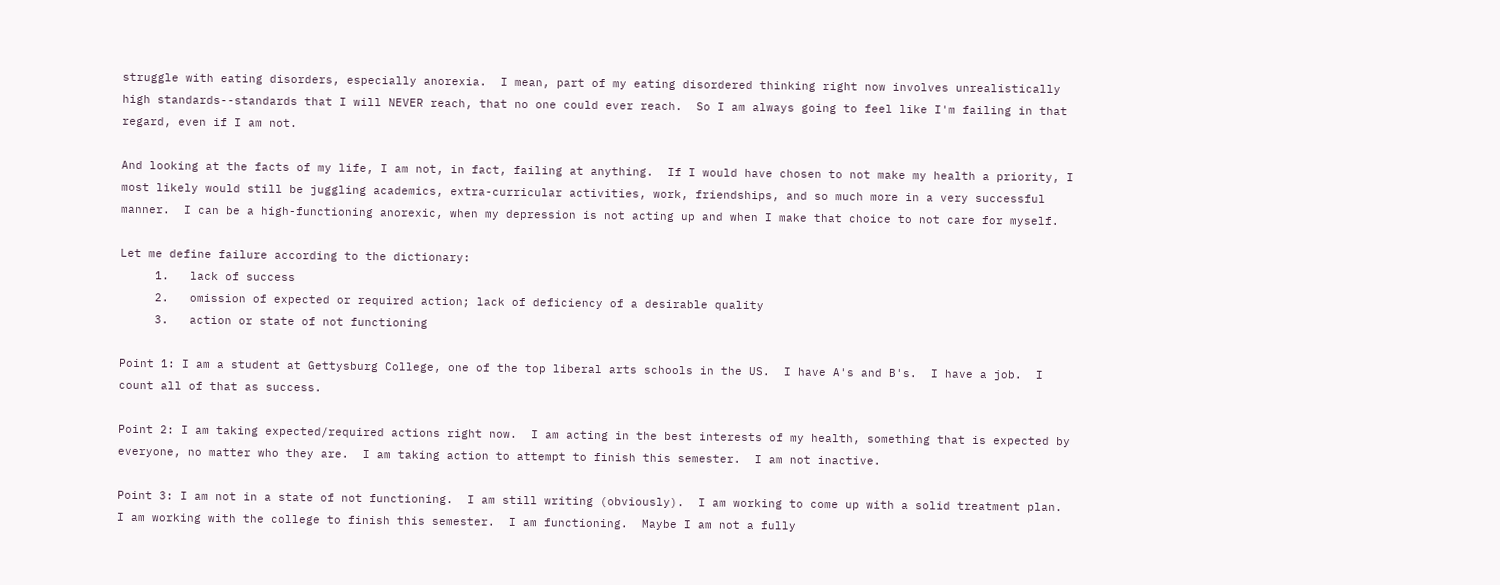struggle with eating disorders, especially anorexia.  I mean, part of my eating disordered thinking right now involves unrealistically high standards--standards that I will NEVER reach, that no one could ever reach.  So I am always going to feel like I'm failing in that regard, even if I am not.

And looking at the facts of my life, I am not, in fact, failing at anything.  If I would have chosen to not make my health a priority, I most likely would still be juggling academics, extra-curricular activities, work, friendships, and so much more in a very successful manner.  I can be a high-functioning anorexic, when my depression is not acting up and when I make that choice to not care for myself.

Let me define failure according to the dictionary:
     1.   lack of success
     2.   omission of expected or required action; lack of deficiency of a desirable quality
     3.   action or state of not functioning

Point 1: I am a student at Gettysburg College, one of the top liberal arts schools in the US.  I have A's and B's.  I have a job.  I count all of that as success.

Point 2: I am taking expected/required actions right now.  I am acting in the best interests of my health, something that is expected by everyone, no matter who they are.  I am taking action to attempt to finish this semester.  I am not inactive.

Point 3: I am not in a state of not functioning.  I am still writing (obviously).  I am working to come up with a solid treatment plan.  I am working with the college to finish this semester.  I am functioning.  Maybe I am not a fully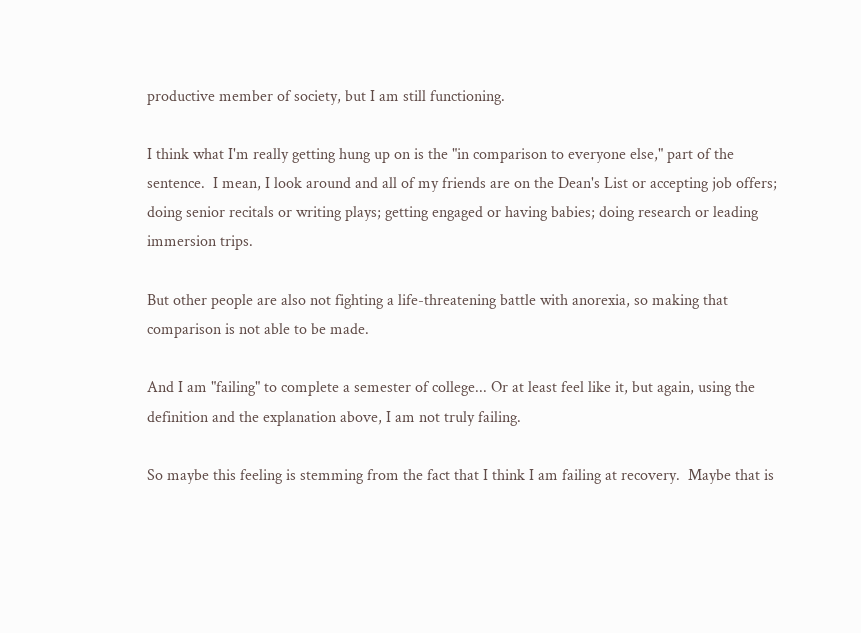productive member of society, but I am still functioning.

I think what I'm really getting hung up on is the "in comparison to everyone else," part of the sentence.  I mean, I look around and all of my friends are on the Dean's List or accepting job offers; doing senior recitals or writing plays; getting engaged or having babies; doing research or leading immersion trips.

But other people are also not fighting a life-threatening battle with anorexia, so making that comparison is not able to be made.

And I am "failing" to complete a semester of college... Or at least feel like it, but again, using the definition and the explanation above, I am not truly failing.

So maybe this feeling is stemming from the fact that I think I am failing at recovery.  Maybe that is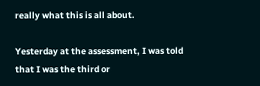really what this is all about.

Yesterday at the assessment, I was told that I was the third or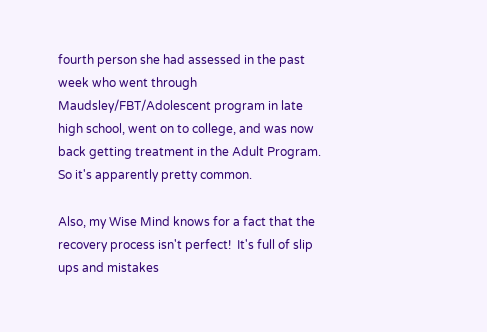fourth person she had assessed in the past week who went through Maudsley/FBT/Adolescent program in late high school, went on to college, and was now back getting treatment in the Adult Program.  So it's apparently pretty common.

Also, my Wise Mind knows for a fact that the recovery process isn't perfect!  It's full of slip ups and mistakes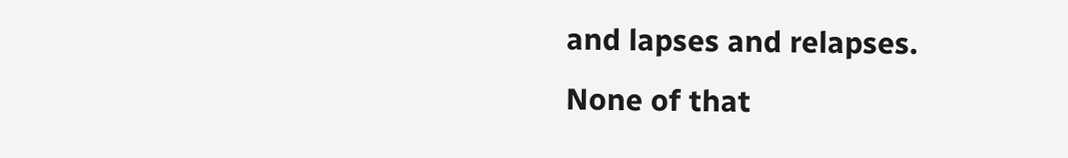and lapses and relapses.
None of that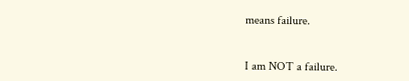means failure.


I am NOT a failure.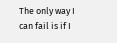The only way I can fail is if I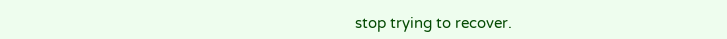stop trying to recover.